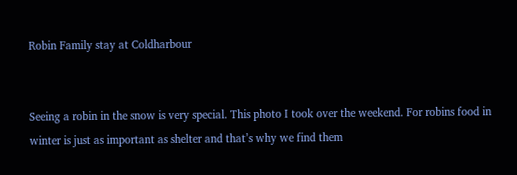Robin Family stay at Coldharbour


Seeing a robin in the snow is very special. This photo I took over the weekend. For robins food in winter is just as important as shelter and that’s why we find them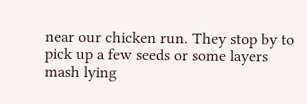near our chicken run. They stop by to pick up a few seeds or some layers mash lying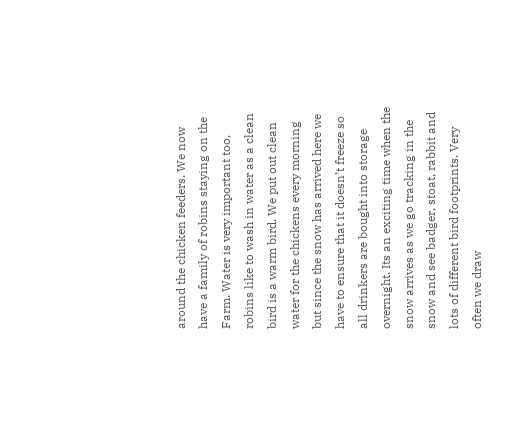around the chicken feeders. We now have a family of robins staying on the Farm. Water is very important too, robins like to wash in water as a clean bird is a warm bird. We put out clean water for the chickens every morning but since the snow has arrived here we have to ensure that it doesn’t freeze so all drinkers are bought into storage overnight. Its an exciting time when the snow arrives as we go tracking in the snow and see badger, stoat, rabbit and lots of different bird footprints. Very often we draw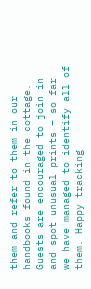them and refer to them in our handbooks found in the cottage. Guests are encouraged to join in and spot unusual prints – so far we have managed to identify all of them. Happy tracking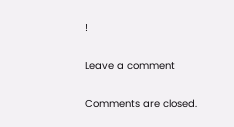!

Leave a comment

Comments are closed.